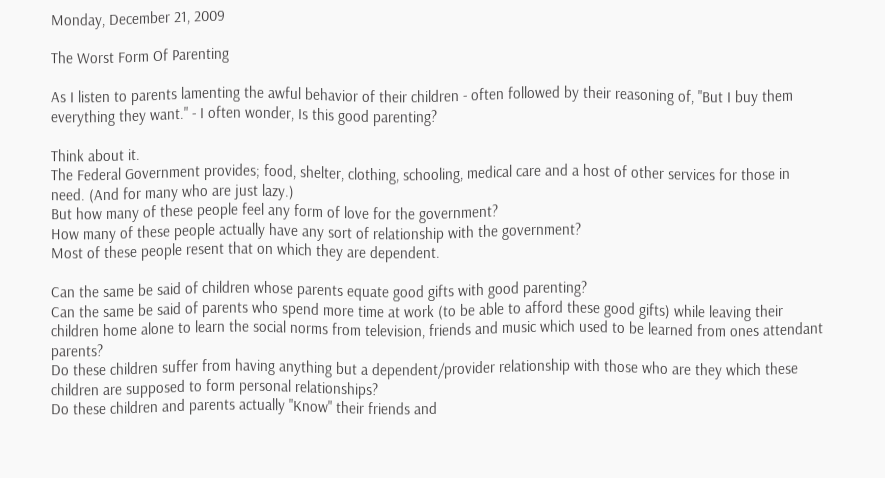Monday, December 21, 2009

The Worst Form Of Parenting

As I listen to parents lamenting the awful behavior of their children - often followed by their reasoning of, "But I buy them everything they want." - I often wonder, Is this good parenting?

Think about it.
The Federal Government provides; food, shelter, clothing, schooling, medical care and a host of other services for those in need. (And for many who are just lazy.)
But how many of these people feel any form of love for the government?
How many of these people actually have any sort of relationship with the government?
Most of these people resent that on which they are dependent.

Can the same be said of children whose parents equate good gifts with good parenting?
Can the same be said of parents who spend more time at work (to be able to afford these good gifts) while leaving their children home alone to learn the social norms from television, friends and music which used to be learned from ones attendant parents?
Do these children suffer from having anything but a dependent/provider relationship with those who are they which these children are supposed to form personal relationships?
Do these children and parents actually "Know" their friends and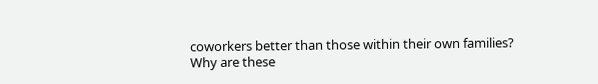coworkers better than those within their own families?
Why are these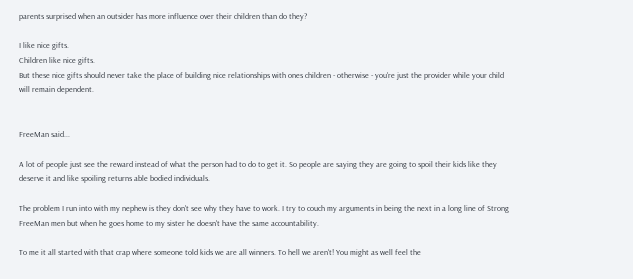parents surprised when an outsider has more influence over their children than do they?

I like nice gifts.
Children like nice gifts.
But these nice gifts should never take the place of building nice relationships with ones children - otherwise - you're just the provider while your child will remain dependent.


FreeMan said...

A lot of people just see the reward instead of what the person had to do to get it. So people are saying they are going to spoil their kids like they deserve it and like spoiling returns able bodied individuals.

The problem I run into with my nephew is they don't see why they have to work. I try to couch my arguments in being the next in a long line of Strong FreeMan men but when he goes home to my sister he doesn't have the same accountability.

To me it all started with that crap where someone told kids we are all winners. To hell we aren't! You might as well feel the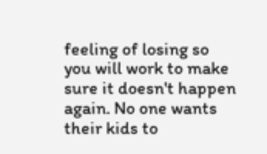feeling of losing so you will work to make sure it doesn't happen again. No one wants their kids to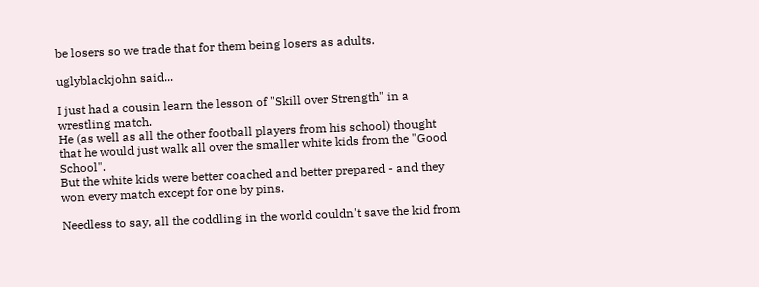be losers so we trade that for them being losers as adults.

uglyblackjohn said...

I just had a cousin learn the lesson of "Skill over Strength" in a wrestling match.
He (as well as all the other football players from his school) thought that he would just walk all over the smaller white kids from the "Good School".
But the white kids were better coached and better prepared - and they won every match except for one by pins.

Needless to say, all the coddling in the world couldn't save the kid from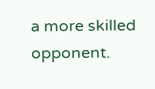a more skilled opponent.